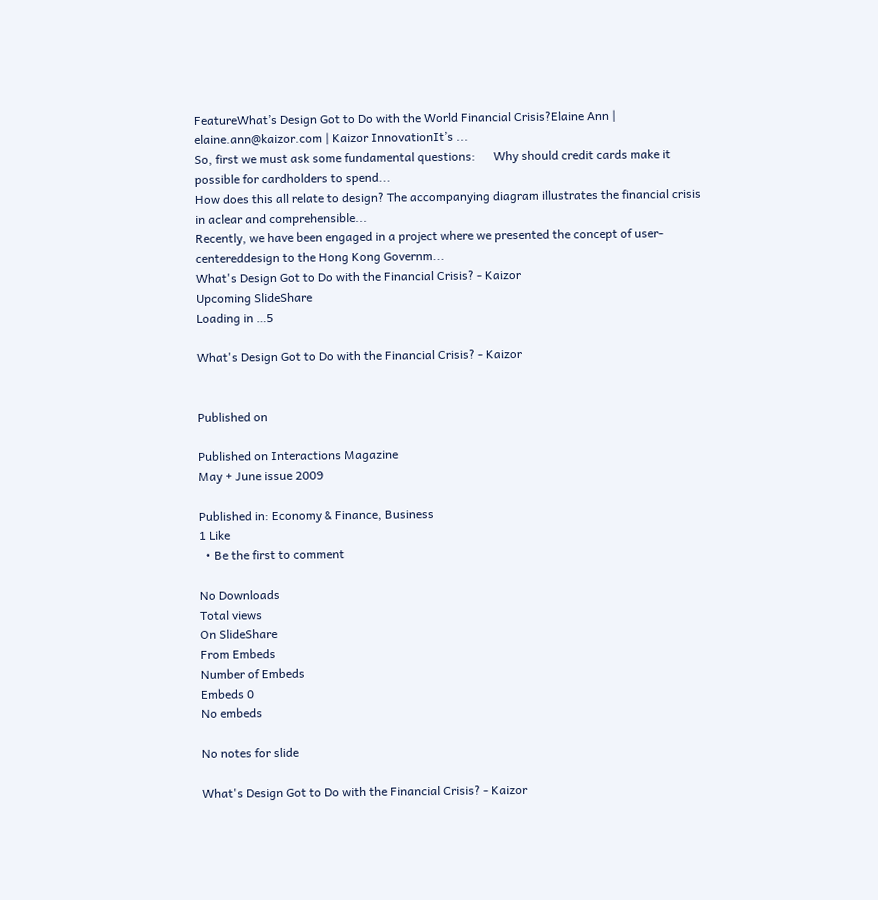FeatureWhat’s Design Got to Do with the World Financial Crisis?Elaine Ann | elaine.ann@kaizor.com | Kaizor InnovationIt’s ...
So, first we must ask some fundamental questions:      Why should credit cards make it possible for cardholders to spend...
How does this all relate to design? The accompanying diagram illustrates the financial crisis in aclear and comprehensible...
Recently, we have been engaged in a project where we presented the concept of user-centereddesign to the Hong Kong Governm...
What's Design Got to Do with the Financial Crisis? - Kaizor
Upcoming SlideShare
Loading in …5

What's Design Got to Do with the Financial Crisis? - Kaizor


Published on

Published on Interactions Magazine
May + June issue 2009

Published in: Economy & Finance, Business
1 Like
  • Be the first to comment

No Downloads
Total views
On SlideShare
From Embeds
Number of Embeds
Embeds 0
No embeds

No notes for slide

What's Design Got to Do with the Financial Crisis? - Kaizor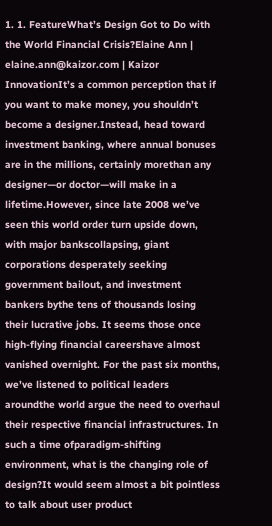1. 1. FeatureWhat’s Design Got to Do with the World Financial Crisis?Elaine Ann | elaine.ann@kaizor.com | Kaizor InnovationIt’s a common perception that if you want to make money, you shouldn’t become a designer.Instead, head toward investment banking, where annual bonuses are in the millions, certainly morethan any designer—or doctor—will make in a lifetime.However, since late 2008 we’ve seen this world order turn upside down, with major bankscollapsing, giant corporations desperately seeking government bailout, and investment bankers bythe tens of thousands losing their lucrative jobs. It seems those once high-flying financial careershave almost vanished overnight. For the past six months, we’ve listened to political leaders aroundthe world argue the need to overhaul their respective financial infrastructures. In such a time ofparadigm-shifting environment, what is the changing role of design?It would seem almost a bit pointless to talk about user product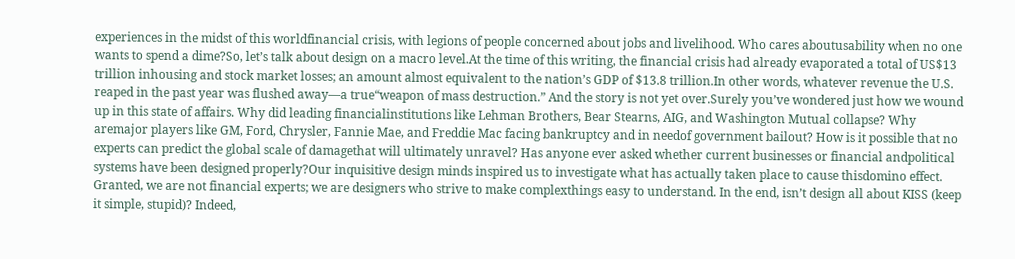experiences in the midst of this worldfinancial crisis, with legions of people concerned about jobs and livelihood. Who cares aboutusability when no one wants to spend a dime?So, let’s talk about design on a macro level.At the time of this writing, the financial crisis had already evaporated a total of US$13 trillion inhousing and stock market losses; an amount almost equivalent to the nation’s GDP of $13.8 trillion.In other words, whatever revenue the U.S. reaped in the past year was flushed away—a true“weapon of mass destruction.” And the story is not yet over.Surely you’ve wondered just how we wound up in this state of affairs. Why did leading financialinstitutions like Lehman Brothers, Bear Stearns, AIG, and Washington Mutual collapse? Why aremajor players like GM, Ford, Chrysler, Fannie Mae, and Freddie Mac facing bankruptcy and in needof government bailout? How is it possible that no experts can predict the global scale of damagethat will ultimately unravel? Has anyone ever asked whether current businesses or financial andpolitical systems have been designed properly?Our inquisitive design minds inspired us to investigate what has actually taken place to cause thisdomino effect. Granted, we are not financial experts; we are designers who strive to make complexthings easy to understand. In the end, isn’t design all about KISS (keep it simple, stupid)? Indeed,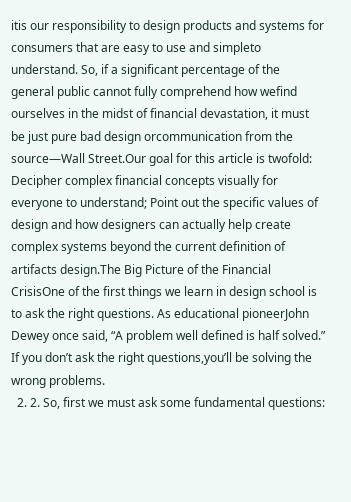itis our responsibility to design products and systems for consumers that are easy to use and simpleto understand. So, if a significant percentage of the general public cannot fully comprehend how wefind ourselves in the midst of financial devastation, it must be just pure bad design orcommunication from the source—Wall Street.Our goal for this article is twofold: Decipher complex financial concepts visually for everyone to understand; Point out the specific values of design and how designers can actually help create complex systems beyond the current definition of artifacts design.The Big Picture of the Financial CrisisOne of the first things we learn in design school is to ask the right questions. As educational pioneerJohn Dewey once said, “A problem well defined is half solved.” If you don’t ask the right questions,you’ll be solving the wrong problems.
  2. 2. So, first we must ask some fundamental questions: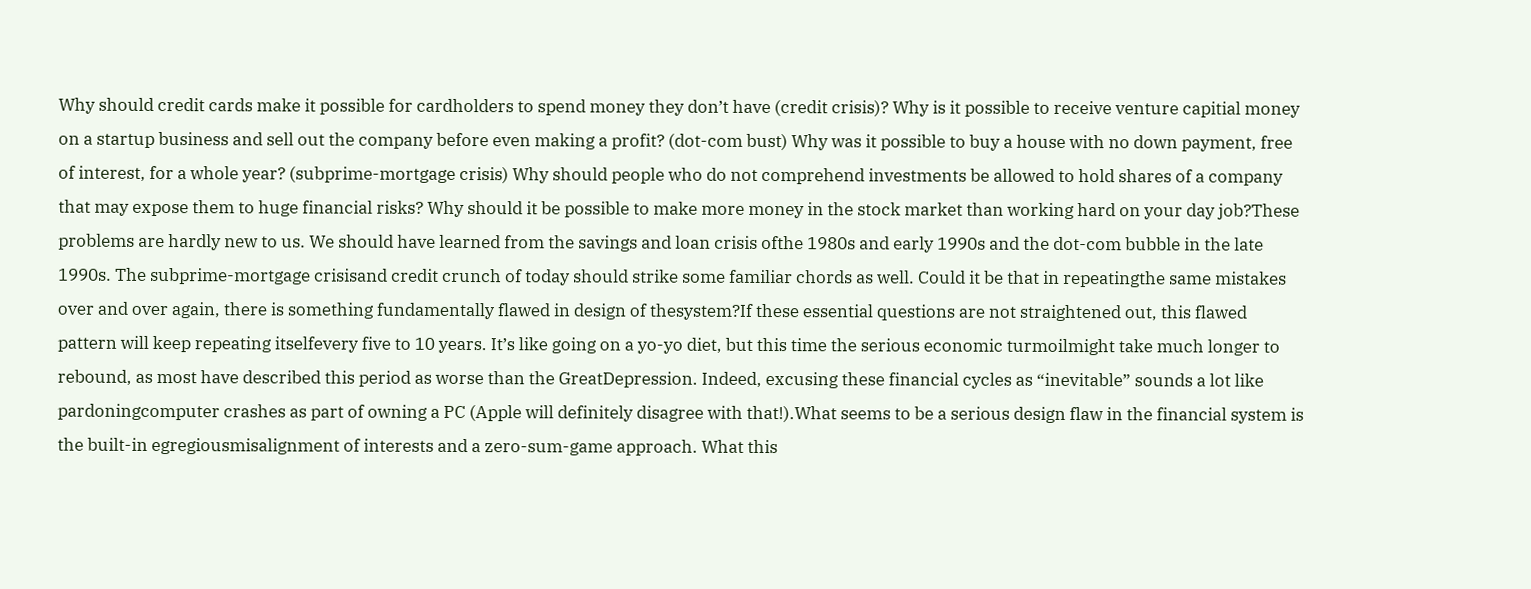Why should credit cards make it possible for cardholders to spend money they don’t have (credit crisis)? Why is it possible to receive venture capitial money on a startup business and sell out the company before even making a profit? (dot-com bust) Why was it possible to buy a house with no down payment, free of interest, for a whole year? (subprime-mortgage crisis) Why should people who do not comprehend investments be allowed to hold shares of a company that may expose them to huge financial risks? Why should it be possible to make more money in the stock market than working hard on your day job?These problems are hardly new to us. We should have learned from the savings and loan crisis ofthe 1980s and early 1990s and the dot-com bubble in the late 1990s. The subprime-mortgage crisisand credit crunch of today should strike some familiar chords as well. Could it be that in repeatingthe same mistakes over and over again, there is something fundamentally flawed in design of thesystem?If these essential questions are not straightened out, this flawed pattern will keep repeating itselfevery five to 10 years. It’s like going on a yo-yo diet, but this time the serious economic turmoilmight take much longer to rebound, as most have described this period as worse than the GreatDepression. Indeed, excusing these financial cycles as “inevitable” sounds a lot like pardoningcomputer crashes as part of owning a PC (Apple will definitely disagree with that!).What seems to be a serious design flaw in the financial system is the built-in egregiousmisalignment of interests and a zero-sum-game approach. What this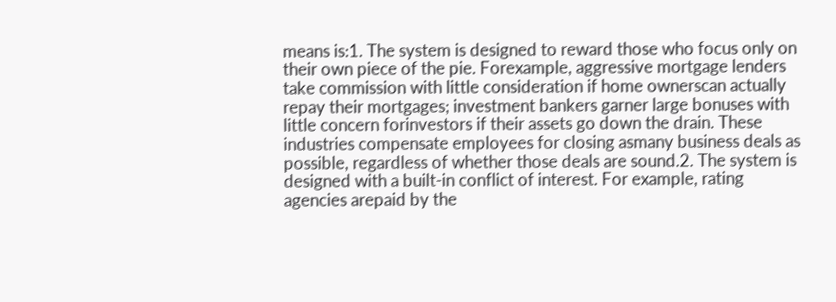means is:1. The system is designed to reward those who focus only on their own piece of the pie. Forexample, aggressive mortgage lenders take commission with little consideration if home ownerscan actually repay their mortgages; investment bankers garner large bonuses with little concern forinvestors if their assets go down the drain. These industries compensate employees for closing asmany business deals as possible, regardless of whether those deals are sound.2. The system is designed with a built-in conflict of interest. For example, rating agencies arepaid by the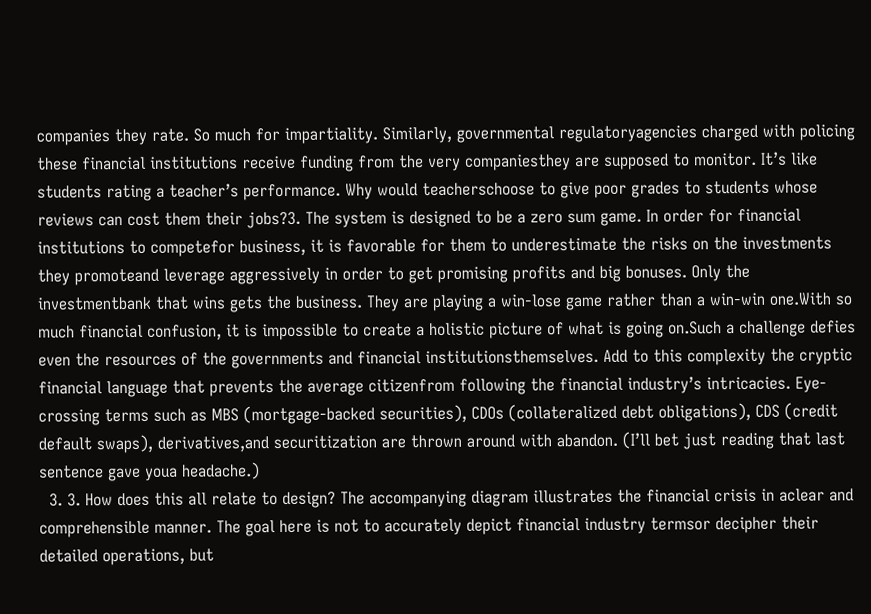companies they rate. So much for impartiality. Similarly, governmental regulatoryagencies charged with policing these financial institutions receive funding from the very companiesthey are supposed to monitor. It’s like students rating a teacher’s performance. Why would teacherschoose to give poor grades to students whose reviews can cost them their jobs?3. The system is designed to be a zero sum game. In order for financial institutions to competefor business, it is favorable for them to underestimate the risks on the investments they promoteand leverage aggressively in order to get promising profits and big bonuses. Only the investmentbank that wins gets the business. They are playing a win-lose game rather than a win-win one.With so much financial confusion, it is impossible to create a holistic picture of what is going on.Such a challenge defies even the resources of the governments and financial institutionsthemselves. Add to this complexity the cryptic financial language that prevents the average citizenfrom following the financial industry’s intricacies. Eye-crossing terms such as MBS (mortgage-backed securities), CDOs (collateralized debt obligations), CDS (credit default swaps), derivatives,and securitization are thrown around with abandon. (I’ll bet just reading that last sentence gave youa headache.)
  3. 3. How does this all relate to design? The accompanying diagram illustrates the financial crisis in aclear and comprehensible manner. The goal here is not to accurately depict financial industry termsor decipher their detailed operations, but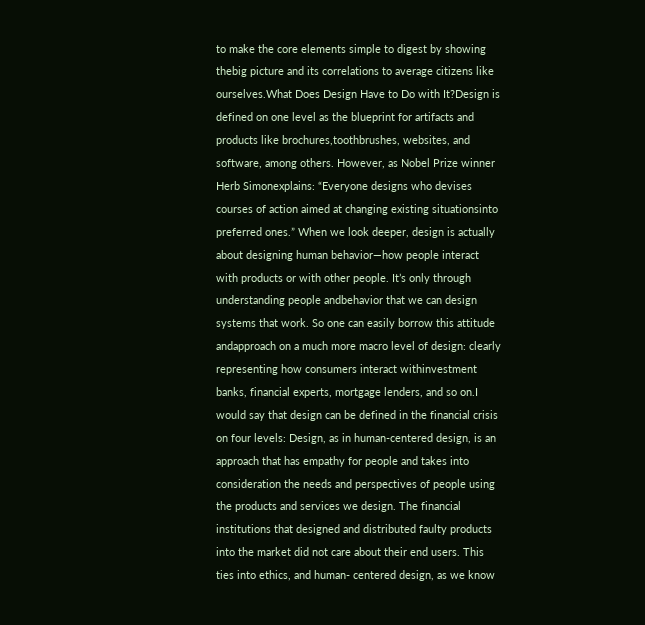to make the core elements simple to digest by showing thebig picture and its correlations to average citizens like ourselves.What Does Design Have to Do with It?Design is defined on one level as the blueprint for artifacts and products like brochures,toothbrushes, websites, and software, among others. However, as Nobel Prize winner Herb Simonexplains: “Everyone designs who devises courses of action aimed at changing existing situationsinto preferred ones.” When we look deeper, design is actually about designing human behavior—how people interact with products or with other people. It’s only through understanding people andbehavior that we can design systems that work. So one can easily borrow this attitude andapproach on a much more macro level of design: clearly representing how consumers interact withinvestment banks, financial experts, mortgage lenders, and so on.I would say that design can be defined in the financial crisis on four levels: Design, as in human-centered design, is an approach that has empathy for people and takes into consideration the needs and perspectives of people using the products and services we design. The financial institutions that designed and distributed faulty products into the market did not care about their end users. This ties into ethics, and human- centered design, as we know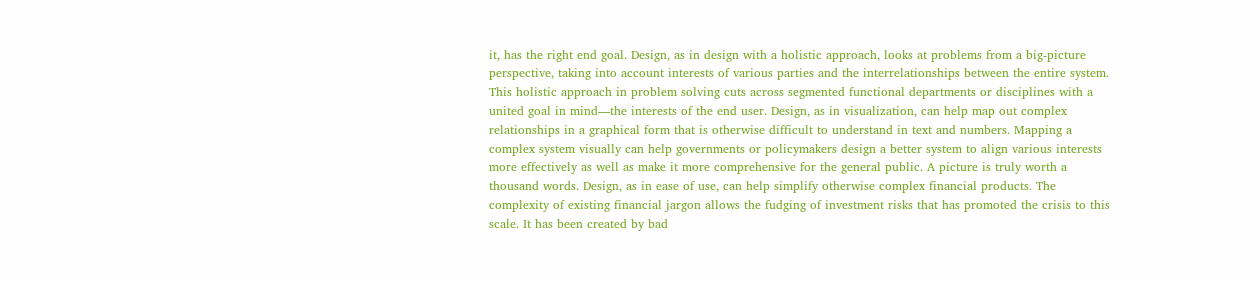it, has the right end goal. Design, as in design with a holistic approach, looks at problems from a big-picture perspective, taking into account interests of various parties and the interrelationships between the entire system. This holistic approach in problem solving cuts across segmented functional departments or disciplines with a united goal in mind—the interests of the end user. Design, as in visualization, can help map out complex relationships in a graphical form that is otherwise difficult to understand in text and numbers. Mapping a complex system visually can help governments or policymakers design a better system to align various interests more effectively as well as make it more comprehensive for the general public. A picture is truly worth a thousand words. Design, as in ease of use, can help simplify otherwise complex financial products. The complexity of existing financial jargon allows the fudging of investment risks that has promoted the crisis to this scale. It has been created by bad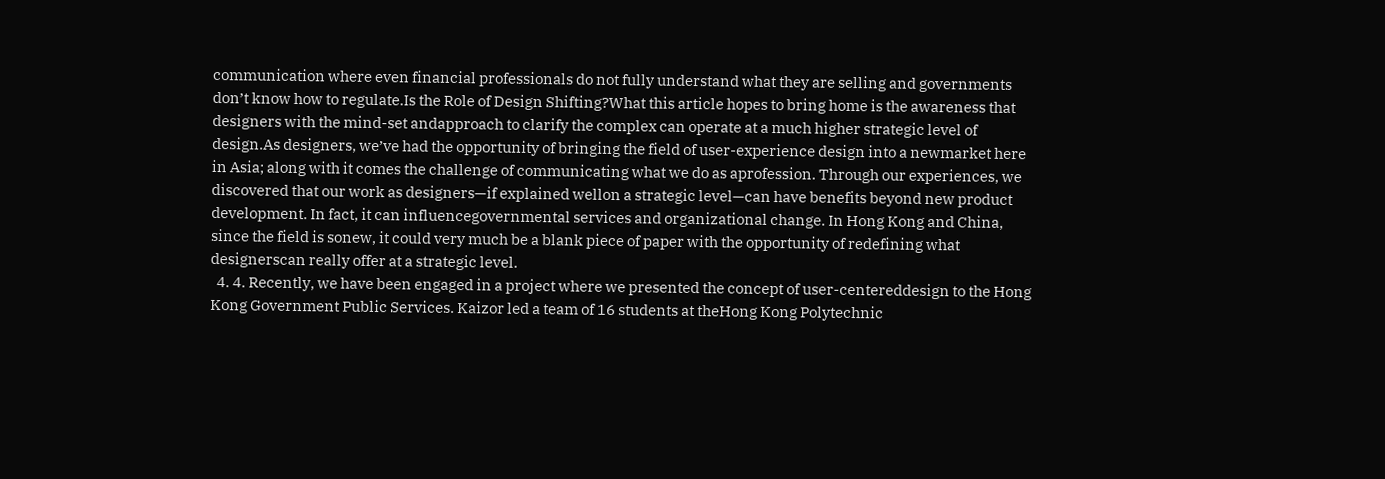communication where even financial professionals do not fully understand what they are selling and governments don’t know how to regulate.Is the Role of Design Shifting?What this article hopes to bring home is the awareness that designers with the mind-set andapproach to clarify the complex can operate at a much higher strategic level of design.As designers, we’ve had the opportunity of bringing the field of user-experience design into a newmarket here in Asia; along with it comes the challenge of communicating what we do as aprofession. Through our experiences, we discovered that our work as designers—if explained wellon a strategic level—can have benefits beyond new product development. In fact, it can influencegovernmental services and organizational change. In Hong Kong and China, since the field is sonew, it could very much be a blank piece of paper with the opportunity of redefining what designerscan really offer at a strategic level.
  4. 4. Recently, we have been engaged in a project where we presented the concept of user-centereddesign to the Hong Kong Government Public Services. Kaizor led a team of 16 students at theHong Kong Polytechnic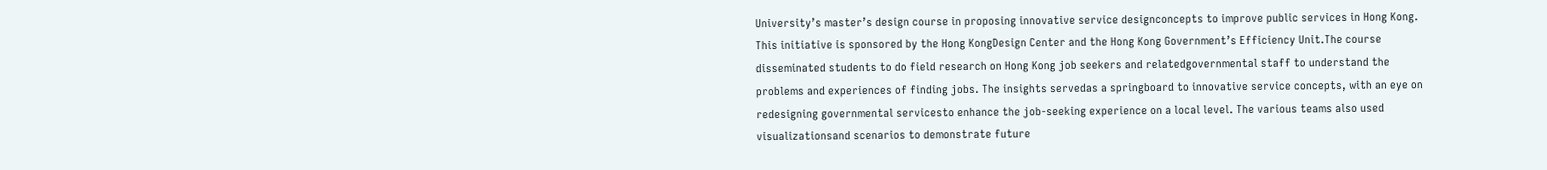University’s master’s design course in proposing innovative service designconcepts to improve public services in Hong Kong. This initiative is sponsored by the Hong KongDesign Center and the Hong Kong Government’s Efficiency Unit.The course disseminated students to do field research on Hong Kong job seekers and relatedgovernmental staff to understand the problems and experiences of finding jobs. The insights servedas a springboard to innovative service concepts, with an eye on redesigning governmental servicesto enhance the job-seeking experience on a local level. The various teams also used visualizationsand scenarios to demonstrate future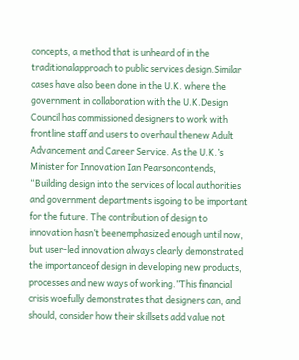concepts, a method that is unheard of in the traditionalapproach to public services design.Similar cases have also been done in the U.K. where the government in collaboration with the U.K.Design Council has commissioned designers to work with frontline staff and users to overhaul thenew Adult Advancement and Career Service. As the U.K.’s Minister for Innovation Ian Pearsoncontends, “Building design into the services of local authorities and government departments isgoing to be important for the future. The contribution of design to innovation hasn’t beenemphasized enough until now, but user-led innovation always clearly demonstrated the importanceof design in developing new products, processes and new ways of working.”This financial crisis woefully demonstrates that designers can, and should, consider how their skillsets add value not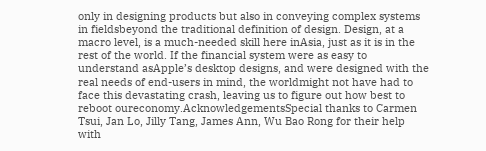only in designing products but also in conveying complex systems in fieldsbeyond the traditional definition of design. Design, at a macro level, is a much-needed skill here inAsia, just as it is in the rest of the world. If the financial system were as easy to understand asApple’s desktop designs, and were designed with the real needs of end-users in mind, the worldmight not have had to face this devastating crash, leaving us to figure out how best to reboot oureconomy.AcknowledgementsSpecial thanks to Carmen Tsui, Jan Lo, Jilly Tang, James Ann, Wu Bao Rong for their help with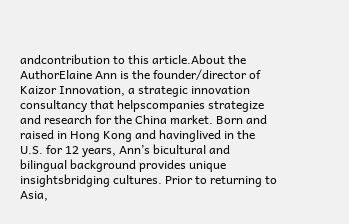andcontribution to this article.About the AuthorElaine Ann is the founder/director of Kaizor Innovation, a strategic innovation consultancy that helpscompanies strategize and research for the China market. Born and raised in Hong Kong and havinglived in the U.S. for 12 years, Ann’s bicultural and bilingual background provides unique insightsbridging cultures. Prior to returning to Asia,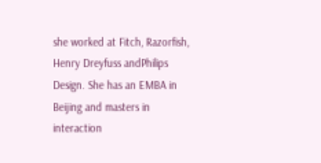she worked at Fitch, Razorfish, Henry Dreyfuss andPhilips Design. She has an EMBA in Beijing and masters in interaction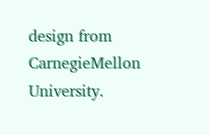design from CarnegieMellon University.